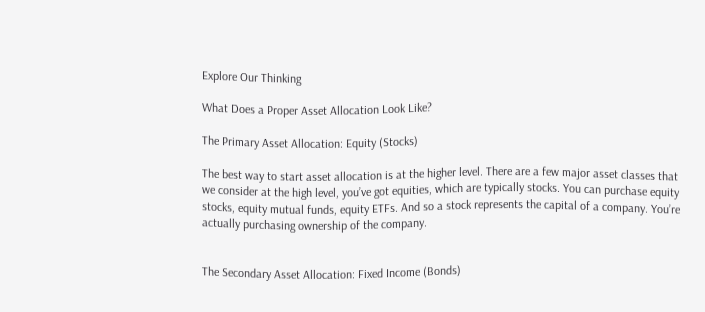Explore Our Thinking

What Does a Proper Asset Allocation Look Like?

The Primary Asset Allocation: Equity (Stocks)

The best way to start asset allocation is at the higher level. There are a few major asset classes that we consider at the high level, you’ve got equities, which are typically stocks. You can purchase equity stocks, equity mutual funds, equity ETFs. And so a stock represents the capital of a company. You’re actually purchasing ownership of the company.


The Secondary Asset Allocation: Fixed Income (Bonds)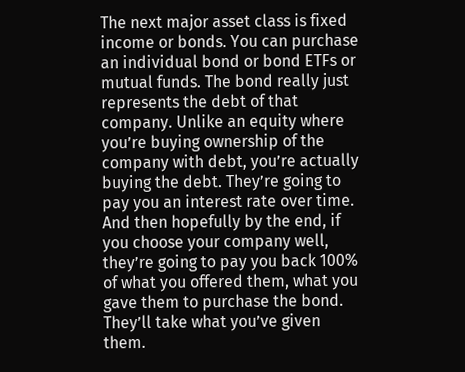The next major asset class is fixed income or bonds. You can purchase an individual bond or bond ETFs or mutual funds. The bond really just represents the debt of that company. Unlike an equity where you’re buying ownership of the company with debt, you’re actually buying the debt. They’re going to pay you an interest rate over time. And then hopefully by the end, if you choose your company well, they’re going to pay you back 100% of what you offered them, what you gave them to purchase the bond. They’ll take what you’ve given them.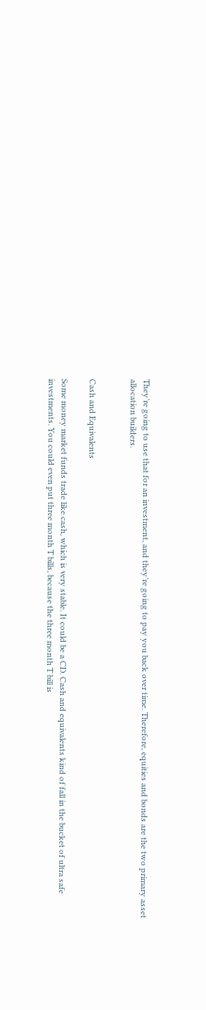They’re going to use that for an investment, and they’re going to pay you back over time. Therefore, equities and bonds are the two primary asset allocation builders.


Cash and Equivalents

Some money market funds trade like cash, which is very stable. It could be a CD. Cash and equivalents kind of fall in the bucket of ultra safe investments. You could even put three month T bills, because the three month T bill is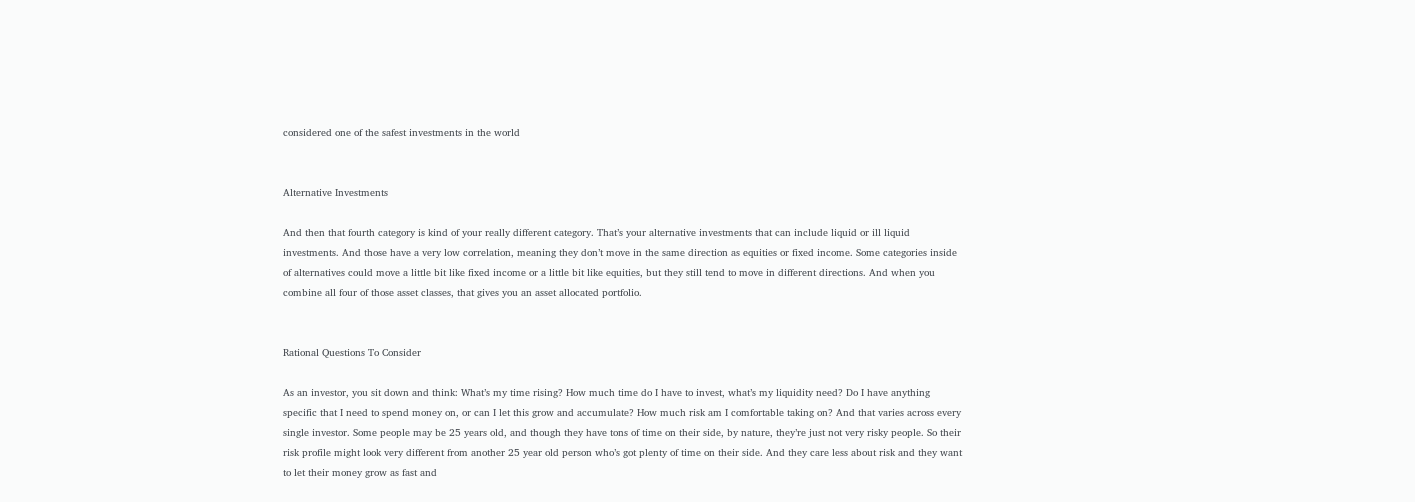considered one of the safest investments in the world


Alternative Investments

And then that fourth category is kind of your really different category. That’s your alternative investments that can include liquid or ill liquid investments. And those have a very low correlation, meaning they don’t move in the same direction as equities or fixed income. Some categories inside of alternatives could move a little bit like fixed income or a little bit like equities, but they still tend to move in different directions. And when you combine all four of those asset classes, that gives you an asset allocated portfolio.


Rational Questions To Consider

As an investor, you sit down and think: What’s my time rising? How much time do I have to invest, what’s my liquidity need? Do I have anything specific that I need to spend money on, or can I let this grow and accumulate? How much risk am I comfortable taking on? And that varies across every single investor. Some people may be 25 years old, and though they have tons of time on their side, by nature, they’re just not very risky people. So their risk profile might look very different from another 25 year old person who’s got plenty of time on their side. And they care less about risk and they want to let their money grow as fast and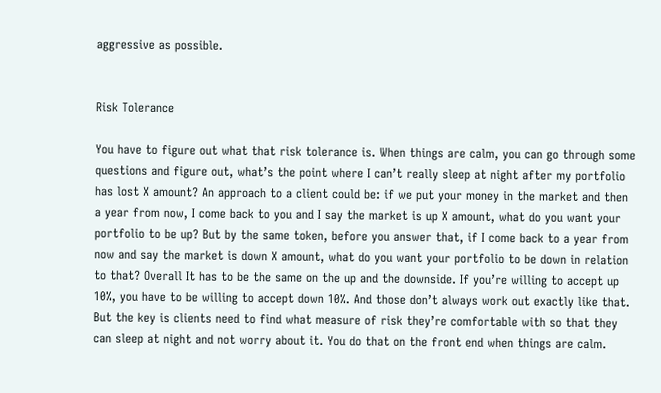aggressive as possible.


Risk Tolerance

You have to figure out what that risk tolerance is. When things are calm, you can go through some questions and figure out, what’s the point where I can’t really sleep at night after my portfolio has lost X amount? An approach to a client could be: if we put your money in the market and then a year from now, I come back to you and I say the market is up X amount, what do you want your portfolio to be up? But by the same token, before you answer that, if I come back to a year from now and say the market is down X amount, what do you want your portfolio to be down in relation to that? Overall It has to be the same on the up and the downside. If you’re willing to accept up 10%, you have to be willing to accept down 10%. And those don’t always work out exactly like that. But the key is clients need to find what measure of risk they’re comfortable with so that they can sleep at night and not worry about it. You do that on the front end when things are calm.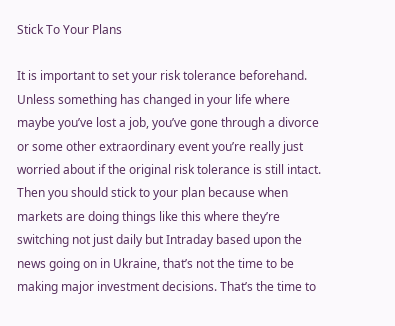Stick To Your Plans

It is important to set your risk tolerance beforehand. Unless something has changed in your life where maybe you’ve lost a job, you’ve gone through a divorce or some other extraordinary event you’re really just worried about if the original risk tolerance is still intact. Then you should stick to your plan because when markets are doing things like this where they’re switching not just daily but Intraday based upon the news going on in Ukraine, that’s not the time to be making major investment decisions. That’s the time to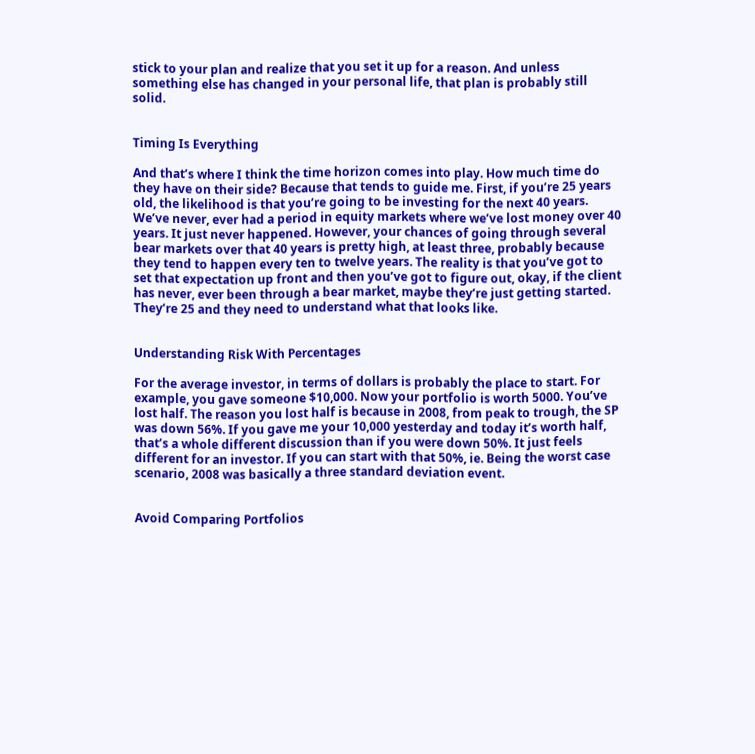stick to your plan and realize that you set it up for a reason. And unless something else has changed in your personal life, that plan is probably still solid.


Timing Is Everything

And that’s where I think the time horizon comes into play. How much time do they have on their side? Because that tends to guide me. First, if you’re 25 years old, the likelihood is that you’re going to be investing for the next 40 years. We’ve never, ever had a period in equity markets where we’ve lost money over 40 years. It just never happened. However, your chances of going through several bear markets over that 40 years is pretty high, at least three, probably because they tend to happen every ten to twelve years. The reality is that you’ve got to set that expectation up front and then you’ve got to figure out, okay, if the client has never, ever been through a bear market, maybe they’re just getting started. They’re 25 and they need to understand what that looks like.


Understanding Risk With Percentages

For the average investor, in terms of dollars is probably the place to start. For example, you gave someone $10,000. Now your portfolio is worth 5000. You’ve lost half. The reason you lost half is because in 2008, from peak to trough, the SP was down 56%. If you gave me your 10,000 yesterday and today it’s worth half, that’s a whole different discussion than if you were down 50%. It just feels different for an investor. If you can start with that 50%, ie. Being the worst case scenario, 2008 was basically a three standard deviation event.


Avoid Comparing Portfolios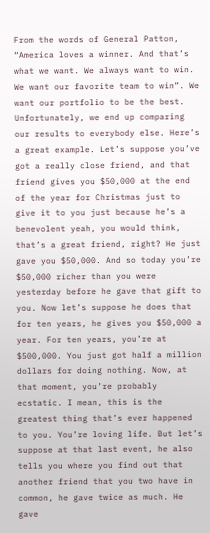From the words of General Patton, “America loves a winner. And that’s what we want. We always want to win. We want our favorite team to win”. We want our portfolio to be the best. Unfortunately, we end up comparing our results to everybody else. Here’s a great example. Let’s suppose you’ve got a really close friend, and that friend gives you $50,000 at the end of the year for Christmas just to give it to you just because he’s a benevolent yeah, you would think, that’s a great friend, right? He just gave you $50,000. And so today you’re $50,000 richer than you were yesterday before he gave that gift to you. Now let’s suppose he does that for ten years, he gives you $50,000 a year. For ten years, you’re at $500,000. You just got half a million dollars for doing nothing. Now, at that moment, you’re probably ecstatic. I mean, this is the greatest thing that’s ever happened to you. You’re loving life. But let’s suppose at that last event, he also tells you where you find out that another friend that you two have in common, he gave twice as much. He gave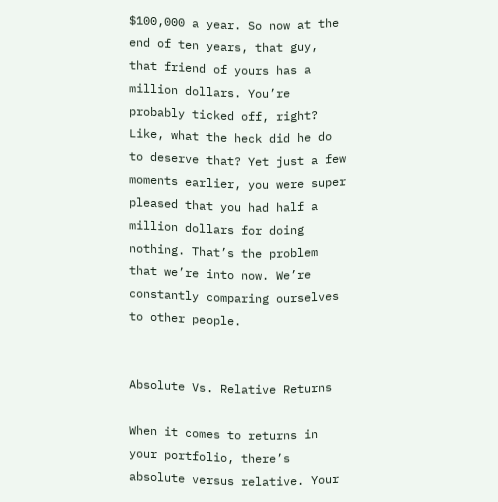$100,000 a year. So now at the end of ten years, that guy, that friend of yours has a million dollars. You’re probably ticked off, right? Like, what the heck did he do to deserve that? Yet just a few moments earlier, you were super pleased that you had half a million dollars for doing nothing. That’s the problem that we’re into now. We’re constantly comparing ourselves to other people.


Absolute Vs. Relative Returns

When it comes to returns in your portfolio, there’s absolute versus relative. Your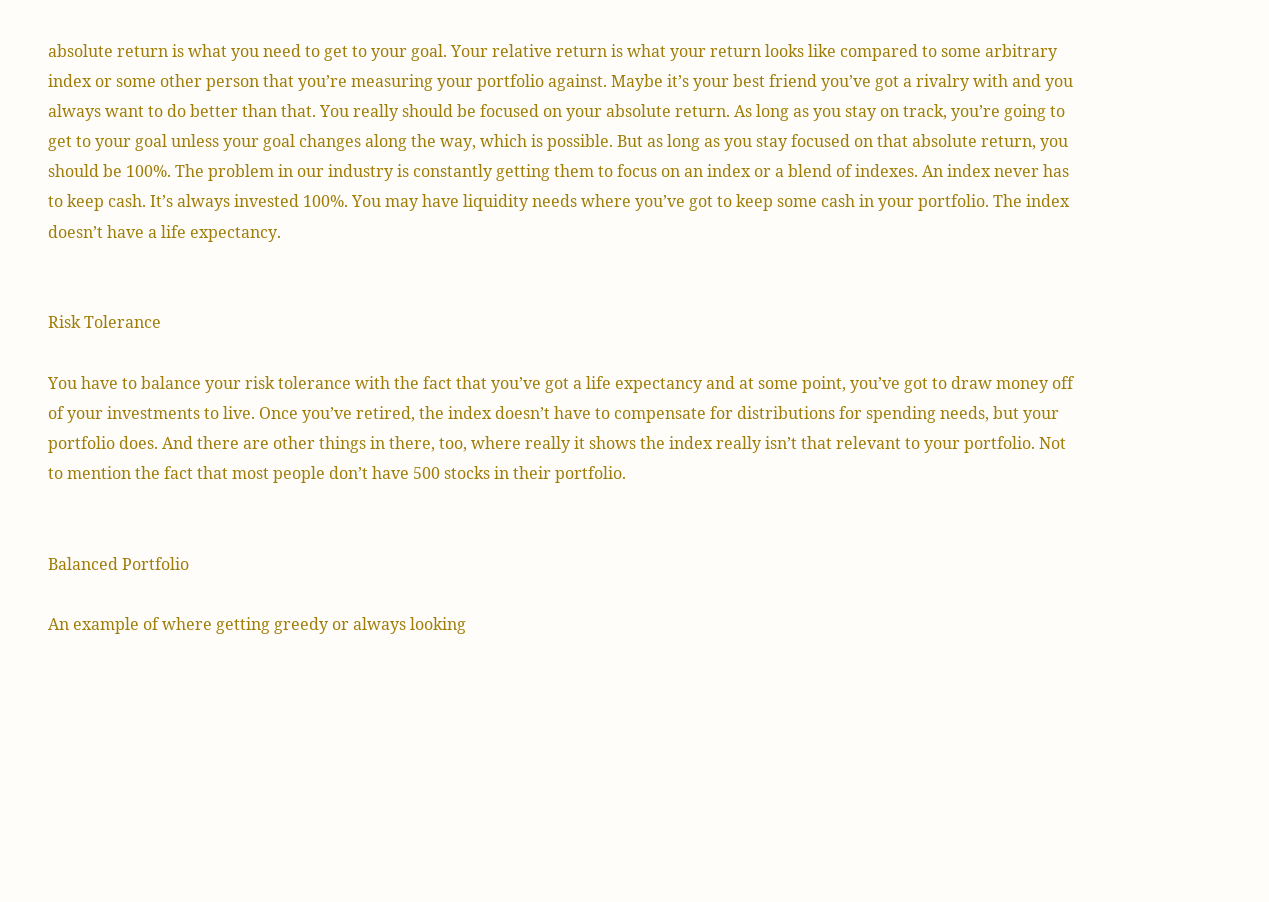absolute return is what you need to get to your goal. Your relative return is what your return looks like compared to some arbitrary index or some other person that you’re measuring your portfolio against. Maybe it’s your best friend you’ve got a rivalry with and you always want to do better than that. You really should be focused on your absolute return. As long as you stay on track, you’re going to get to your goal unless your goal changes along the way, which is possible. But as long as you stay focused on that absolute return, you should be 100%. The problem in our industry is constantly getting them to focus on an index or a blend of indexes. An index never has to keep cash. It’s always invested 100%. You may have liquidity needs where you’ve got to keep some cash in your portfolio. The index doesn’t have a life expectancy.


Risk Tolerance

You have to balance your risk tolerance with the fact that you’ve got a life expectancy and at some point, you’ve got to draw money off of your investments to live. Once you’ve retired, the index doesn’t have to compensate for distributions for spending needs, but your portfolio does. And there are other things in there, too, where really it shows the index really isn’t that relevant to your portfolio. Not to mention the fact that most people don’t have 500 stocks in their portfolio.


Balanced Portfolio

An example of where getting greedy or always looking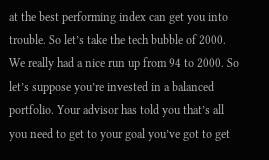at the best performing index can get you into trouble. So let’s take the tech bubble of 2000. We really had a nice run up from 94 to 2000. So let’s suppose you’re invested in a balanced portfolio. Your advisor has told you that’s all you need to get to your goal you’ve got to get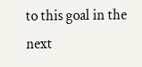to this goal in the next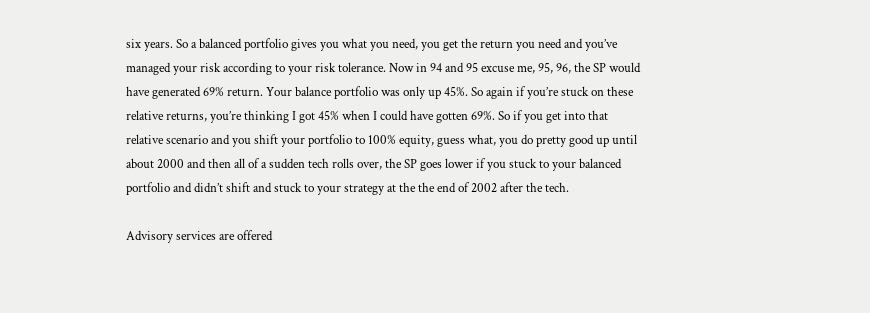six years. So a balanced portfolio gives you what you need, you get the return you need and you’ve managed your risk according to your risk tolerance. Now in 94 and 95 excuse me, 95, 96, the SP would have generated 69% return. Your balance portfolio was only up 45%. So again if you’re stuck on these relative returns, you’re thinking I got 45% when I could have gotten 69%. So if you get into that relative scenario and you shift your portfolio to 100% equity, guess what, you do pretty good up until about 2000 and then all of a sudden tech rolls over, the SP goes lower if you stuck to your balanced portfolio and didn’t shift and stuck to your strategy at the the end of 2002 after the tech.

Advisory services are offered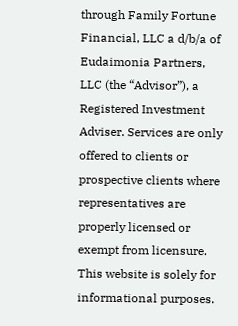through Family Fortune Financial, LLC a d/b/a of Eudaimonia Partners, LLC (the “Advisor”), a Registered Investment Adviser. Services are only offered to clients or prospective clients where representatives are properly licensed or exempt from licensure. This website is solely for informational purposes.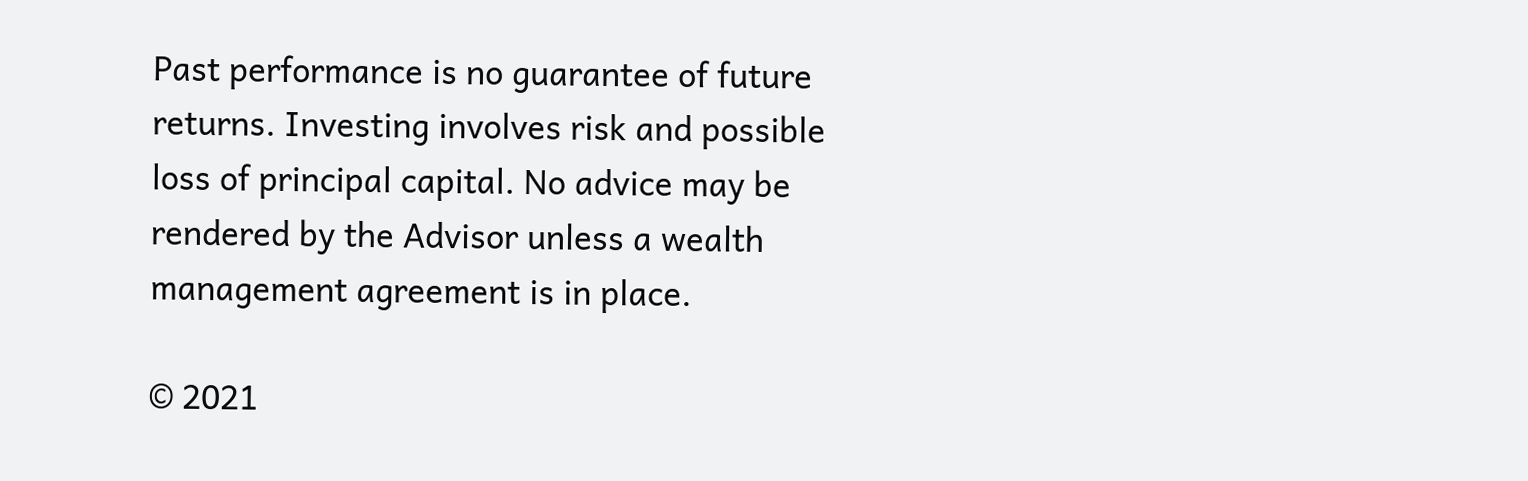Past performance is no guarantee of future returns. Investing involves risk and possible loss of principal capital. No advice may be rendered by the Advisor unless a wealth management agreement is in place.

© 2021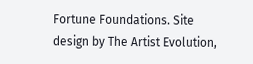Fortune Foundations. Site design by The Artist Evolution,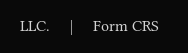LLC.     |     Form CRS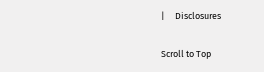|     Disclosures

Scroll to Top